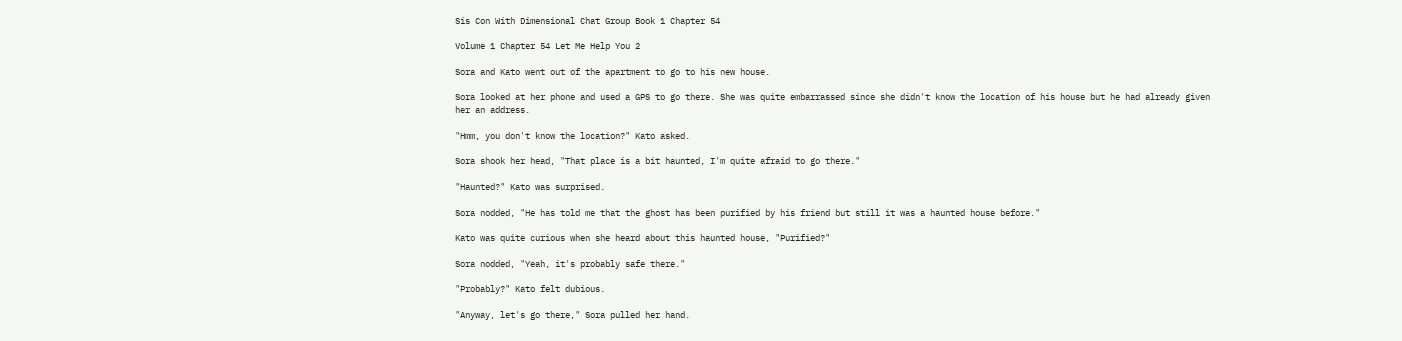Sis Con With Dimensional Chat Group Book 1 Chapter 54

Volume 1 Chapter 54 Let Me Help You 2

Sora and Kato went out of the apartment to go to his new house.

Sora looked at her phone and used a GPS to go there. She was quite embarrassed since she didn't know the location of his house but he had already given her an address.

"Hmm, you don't know the location?" Kato asked.

Sora shook her head, "That place is a bit haunted, I'm quite afraid to go there."

"Haunted?" Kato was surprised.

Sora nodded, "He has told me that the ghost has been purified by his friend but still it was a haunted house before."

Kato was quite curious when she heard about this haunted house, "Purified?"

Sora nodded, "Yeah, it's probably safe there."

"Probably?" Kato felt dubious.

"Anyway, let's go there," Sora pulled her hand.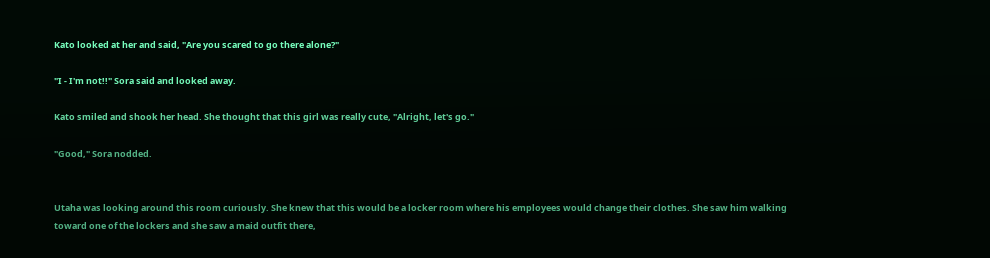Kato looked at her and said, "Are you scared to go there alone?"

"I - I'm not!!" Sora said and looked away.

Kato smiled and shook her head. She thought that this girl was really cute, "Alright, let's go."

"Good," Sora nodded.


Utaha was looking around this room curiously. She knew that this would be a locker room where his employees would change their clothes. She saw him walking toward one of the lockers and she saw a maid outfit there,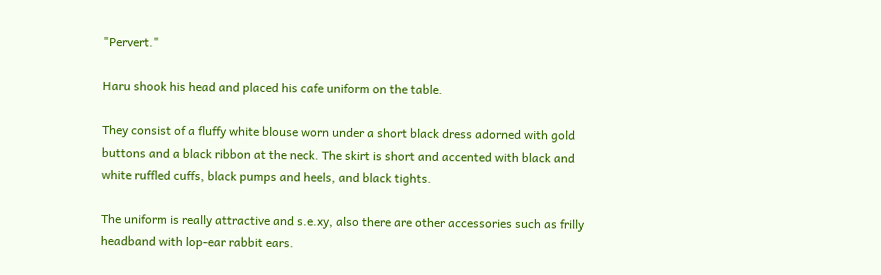"Pervert."

Haru shook his head and placed his cafe uniform on the table.

They consist of a fluffy white blouse worn under a short black dress adorned with gold buttons and a black ribbon at the neck. The skirt is short and accented with black and white ruffled cuffs, black pumps and heels, and black tights.

The uniform is really attractive and s.e.xy, also there are other accessories such as frilly headband with lop-ear rabbit ears.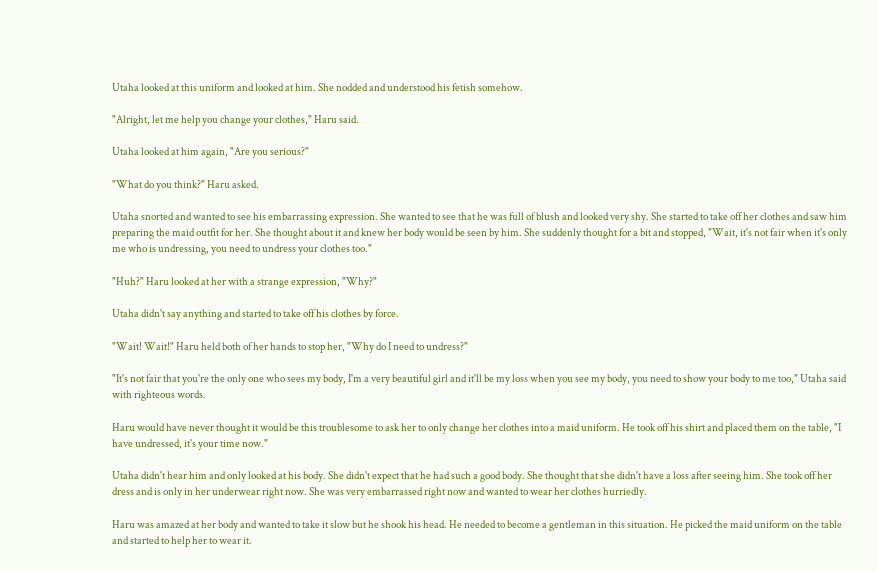Utaha looked at this uniform and looked at him. She nodded and understood his fetish somehow.

"Alright, let me help you change your clothes," Haru said.

Utaha looked at him again, "Are you serious?"

"What do you think?" Haru asked.

Utaha snorted and wanted to see his embarrassing expression. She wanted to see that he was full of blush and looked very shy. She started to take off her clothes and saw him preparing the maid outfit for her. She thought about it and knew her body would be seen by him. She suddenly thought for a bit and stopped, "Wait, it's not fair when it's only me who is undressing, you need to undress your clothes too."

"Huh?" Haru looked at her with a strange expression, "Why?"

Utaha didn't say anything and started to take off his clothes by force.

"Wait! Wait!" Haru held both of her hands to stop her, "Why do I need to undress?"

"It's not fair that you're the only one who sees my body, I'm a very beautiful girl and it'll be my loss when you see my body, you need to show your body to me too," Utaha said with righteous words.

Haru would have never thought it would be this troublesome to ask her to only change her clothes into a maid uniform. He took off his shirt and placed them on the table, "I have undressed, it's your time now."

Utaha didn't hear him and only looked at his body. She didn't expect that he had such a good body. She thought that she didn't have a loss after seeing him. She took off her dress and is only in her underwear right now. She was very embarrassed right now and wanted to wear her clothes hurriedly.

Haru was amazed at her body and wanted to take it slow but he shook his head. He needed to become a gentleman in this situation. He picked the maid uniform on the table and started to help her to wear it.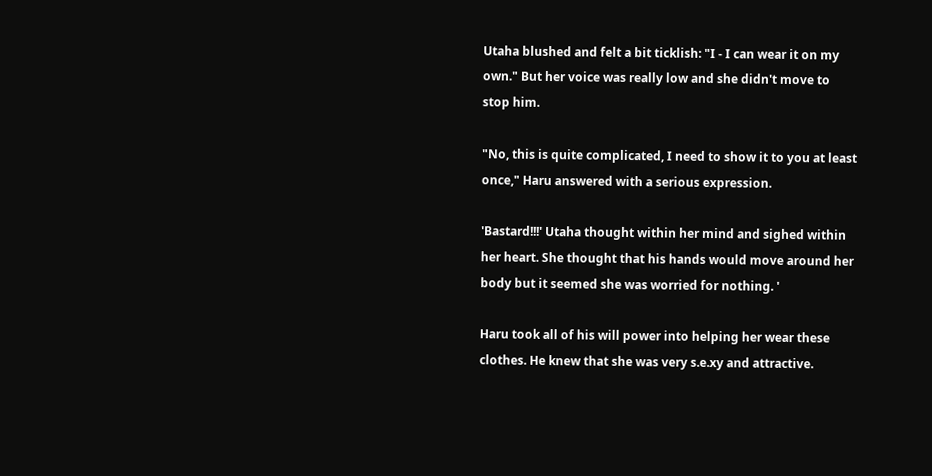Utaha blushed and felt a bit ticklish: "I - I can wear it on my own." But her voice was really low and she didn't move to stop him.

"No, this is quite complicated, I need to show it to you at least once," Haru answered with a serious expression.

'Bastard!!!' Utaha thought within her mind and sighed within her heart. She thought that his hands would move around her body but it seemed she was worried for nothing. '

Haru took all of his will power into helping her wear these clothes. He knew that she was very s.e.xy and attractive.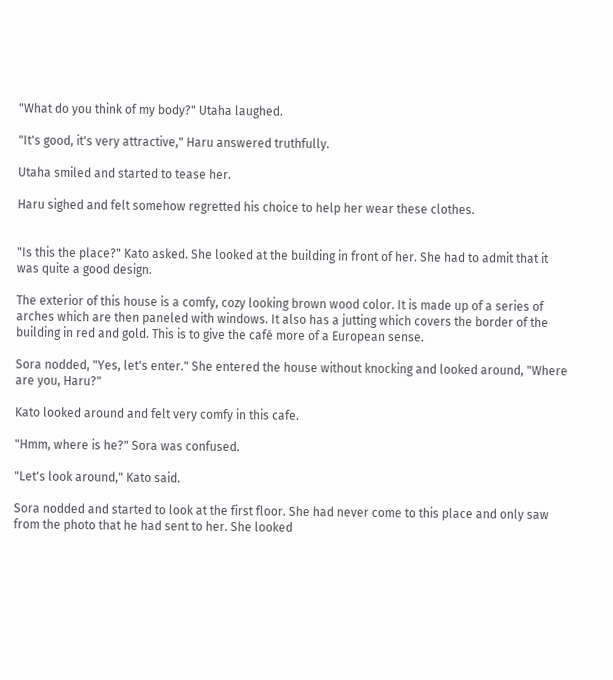"What do you think of my body?" Utaha laughed.

"It's good, it's very attractive," Haru answered truthfully.

Utaha smiled and started to tease her.

Haru sighed and felt somehow regretted his choice to help her wear these clothes.


"Is this the place?" Kato asked. She looked at the building in front of her. She had to admit that it was quite a good design.

The exterior of this house is a comfy, cozy looking brown wood color. It is made up of a series of arches which are then paneled with windows. It also has a jutting which covers the border of the building in red and gold. This is to give the café more of a European sense.

Sora nodded, "Yes, let's enter." She entered the house without knocking and looked around, "Where are you, Haru?"

Kato looked around and felt very comfy in this cafe.

"Hmm, where is he?" Sora was confused.

"Let's look around," Kato said.

Sora nodded and started to look at the first floor. She had never come to this place and only saw from the photo that he had sent to her. She looked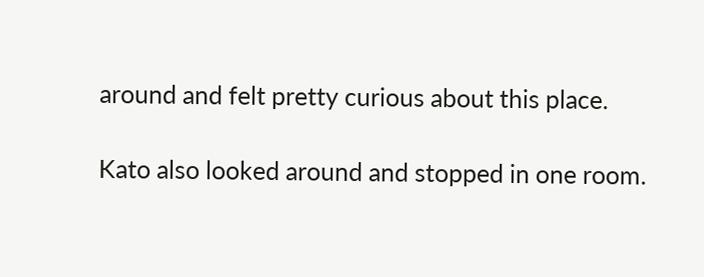around and felt pretty curious about this place.

Kato also looked around and stopped in one room.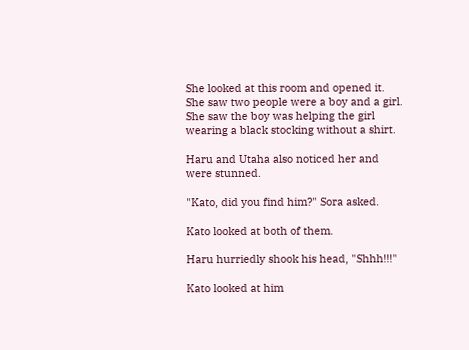She looked at this room and opened it. She saw two people were a boy and a girl. She saw the boy was helping the girl wearing a black stocking without a shirt.

Haru and Utaha also noticed her and were stunned.

"Kato, did you find him?" Sora asked.

Kato looked at both of them.

Haru hurriedly shook his head, "Shhh!!!"

Kato looked at him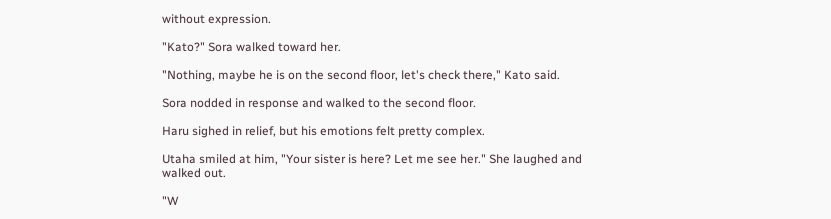without expression.

"Kato?" Sora walked toward her.

"Nothing, maybe he is on the second floor, let's check there," Kato said.

Sora nodded in response and walked to the second floor.

Haru sighed in relief, but his emotions felt pretty complex.

Utaha smiled at him, "Your sister is here? Let me see her." She laughed and walked out.

"W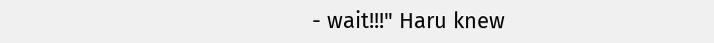- wait!!!" Haru knew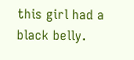this girl had a black belly.